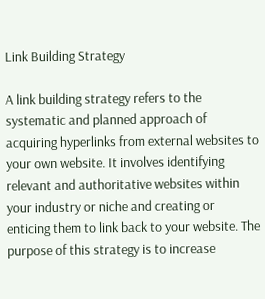Link Building Strategy

A link building strategy refers to the systematic and planned approach of acquiring hyperlinks from external websites to your own website. It involves identifying relevant and authoritative websites within your industry or niche and creating or enticing them to link back to your website. The purpose of this strategy is to increase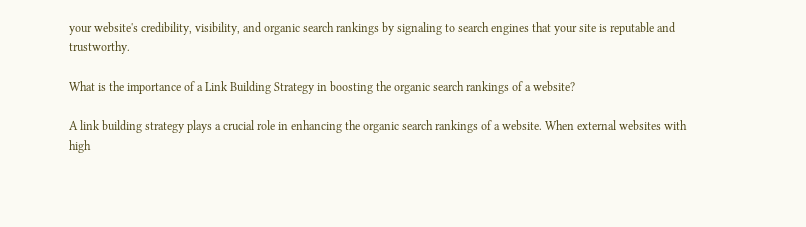your website's credibility, visibility, and organic search rankings by signaling to search engines that your site is reputable and trustworthy.

What is the importance of a Link Building Strategy in boosting the organic search rankings of a website?

A link building strategy plays a crucial role in enhancing the organic search rankings of a website. When external websites with high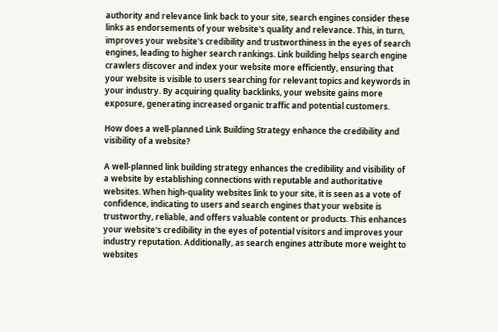authority and relevance link back to your site, search engines consider these links as endorsements of your website's quality and relevance. This, in turn, improves your website's credibility and trustworthiness in the eyes of search engines, leading to higher search rankings. Link building helps search engine crawlers discover and index your website more efficiently, ensuring that your website is visible to users searching for relevant topics and keywords in your industry. By acquiring quality backlinks, your website gains more exposure, generating increased organic traffic and potential customers.

How does a well-planned Link Building Strategy enhance the credibility and visibility of a website?

A well-planned link building strategy enhances the credibility and visibility of a website by establishing connections with reputable and authoritative websites. When high-quality websites link to your site, it is seen as a vote of confidence, indicating to users and search engines that your website is trustworthy, reliable, and offers valuable content or products. This enhances your website's credibility in the eyes of potential visitors and improves your industry reputation. Additionally, as search engines attribute more weight to websites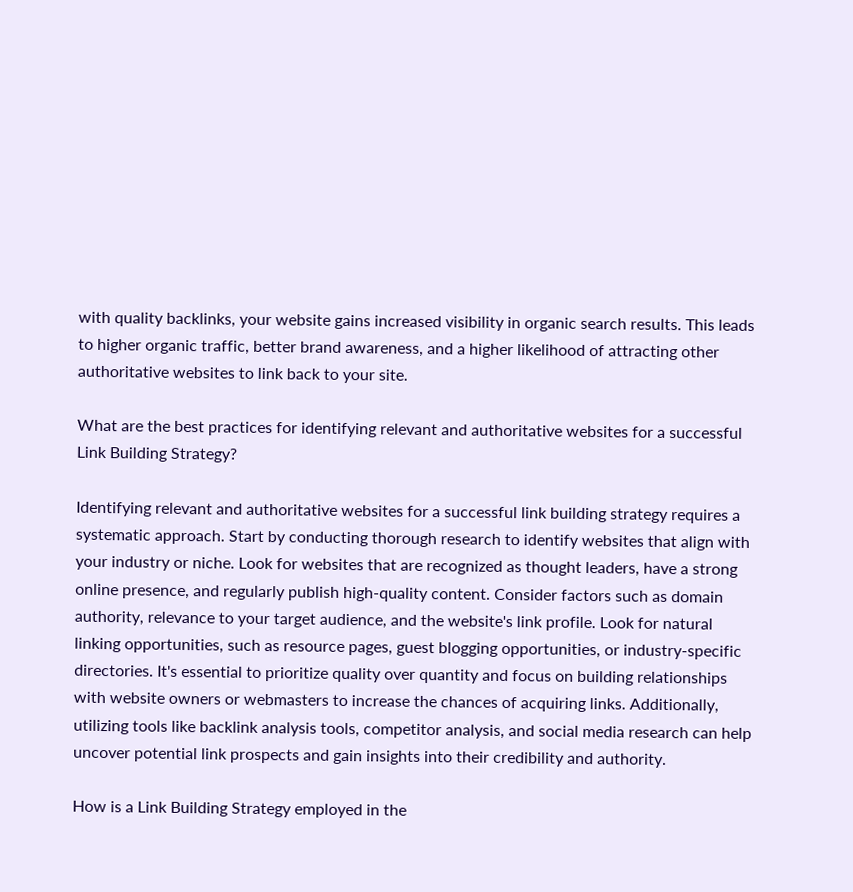with quality backlinks, your website gains increased visibility in organic search results. This leads to higher organic traffic, better brand awareness, and a higher likelihood of attracting other authoritative websites to link back to your site.

What are the best practices for identifying relevant and authoritative websites for a successful Link Building Strategy?

Identifying relevant and authoritative websites for a successful link building strategy requires a systematic approach. Start by conducting thorough research to identify websites that align with your industry or niche. Look for websites that are recognized as thought leaders, have a strong online presence, and regularly publish high-quality content. Consider factors such as domain authority, relevance to your target audience, and the website's link profile. Look for natural linking opportunities, such as resource pages, guest blogging opportunities, or industry-specific directories. It's essential to prioritize quality over quantity and focus on building relationships with website owners or webmasters to increase the chances of acquiring links. Additionally, utilizing tools like backlink analysis tools, competitor analysis, and social media research can help uncover potential link prospects and gain insights into their credibility and authority.

How is a Link Building Strategy employed in the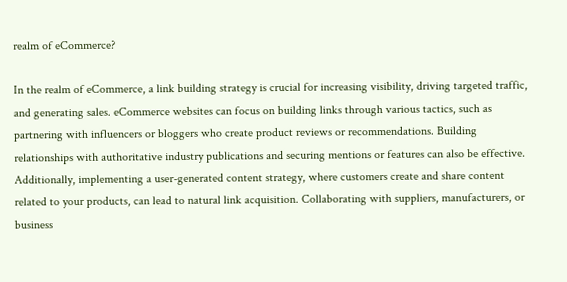realm of eCommerce?

In the realm of eCommerce, a link building strategy is crucial for increasing visibility, driving targeted traffic, and generating sales. eCommerce websites can focus on building links through various tactics, such as partnering with influencers or bloggers who create product reviews or recommendations. Building relationships with authoritative industry publications and securing mentions or features can also be effective. Additionally, implementing a user-generated content strategy, where customers create and share content related to your products, can lead to natural link acquisition. Collaborating with suppliers, manufacturers, or business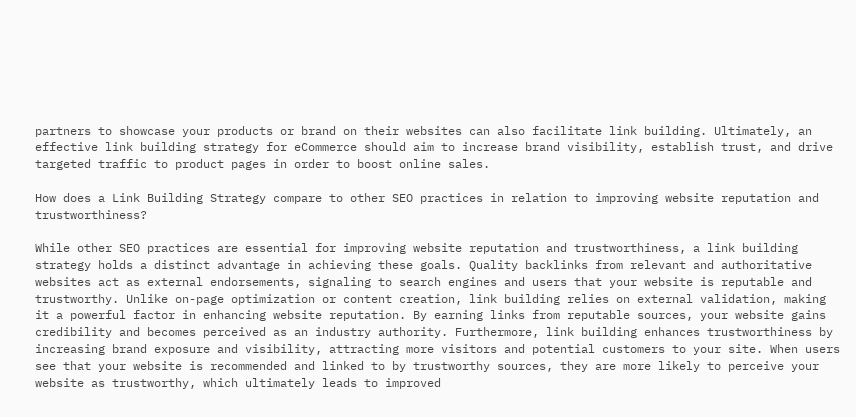partners to showcase your products or brand on their websites can also facilitate link building. Ultimately, an effective link building strategy for eCommerce should aim to increase brand visibility, establish trust, and drive targeted traffic to product pages in order to boost online sales.

How does a Link Building Strategy compare to other SEO practices in relation to improving website reputation and trustworthiness?

While other SEO practices are essential for improving website reputation and trustworthiness, a link building strategy holds a distinct advantage in achieving these goals. Quality backlinks from relevant and authoritative websites act as external endorsements, signaling to search engines and users that your website is reputable and trustworthy. Unlike on-page optimization or content creation, link building relies on external validation, making it a powerful factor in enhancing website reputation. By earning links from reputable sources, your website gains credibility and becomes perceived as an industry authority. Furthermore, link building enhances trustworthiness by increasing brand exposure and visibility, attracting more visitors and potential customers to your site. When users see that your website is recommended and linked to by trustworthy sources, they are more likely to perceive your website as trustworthy, which ultimately leads to improved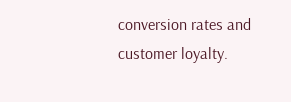conversion rates and customer loyalty.